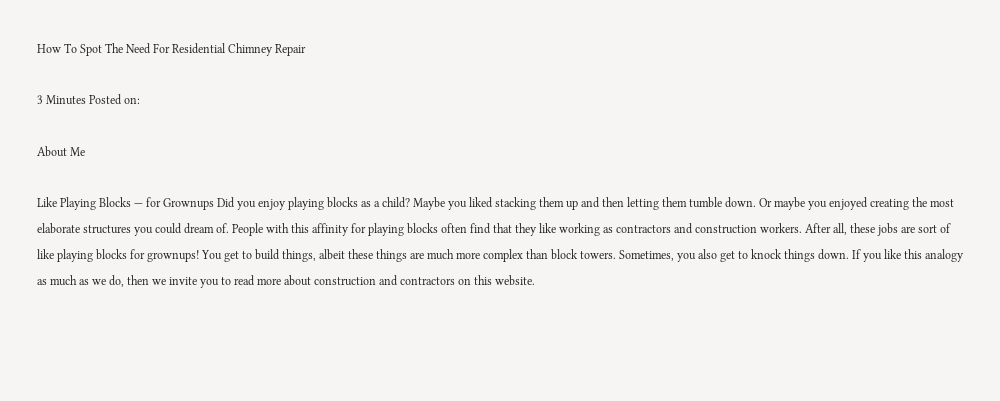How To Spot The Need For Residential Chimney Repair

3 Minutes Posted on:

About Me

Like Playing Blocks — for Grownups Did you enjoy playing blocks as a child? Maybe you liked stacking them up and then letting them tumble down. Or maybe you enjoyed creating the most elaborate structures you could dream of. People with this affinity for playing blocks often find that they like working as contractors and construction workers. After all, these jobs are sort of like playing blocks for grownups! You get to build things, albeit these things are much more complex than block towers. Sometimes, you also get to knock things down. If you like this analogy as much as we do, then we invite you to read more about construction and contractors on this website.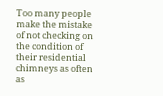Too many people make the mistake of not checking on the condition of their residential chimneys as often as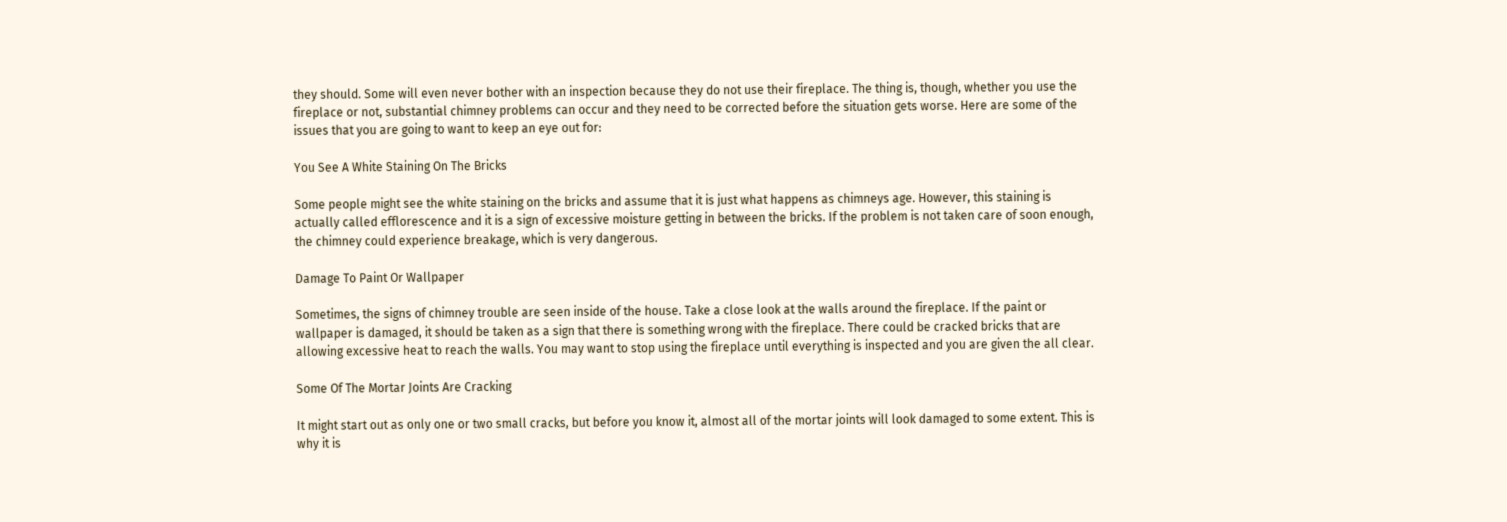they should. Some will even never bother with an inspection because they do not use their fireplace. The thing is, though, whether you use the fireplace or not, substantial chimney problems can occur and they need to be corrected before the situation gets worse. Here are some of the issues that you are going to want to keep an eye out for:

You See A White Staining On The Bricks

Some people might see the white staining on the bricks and assume that it is just what happens as chimneys age. However, this staining is actually called efflorescence and it is a sign of excessive moisture getting in between the bricks. If the problem is not taken care of soon enough, the chimney could experience breakage, which is very dangerous.

Damage To Paint Or Wallpaper

Sometimes, the signs of chimney trouble are seen inside of the house. Take a close look at the walls around the fireplace. If the paint or wallpaper is damaged, it should be taken as a sign that there is something wrong with the fireplace. There could be cracked bricks that are allowing excessive heat to reach the walls. You may want to stop using the fireplace until everything is inspected and you are given the all clear.

Some Of The Mortar Joints Are Cracking

It might start out as only one or two small cracks, but before you know it, almost all of the mortar joints will look damaged to some extent. This is why it is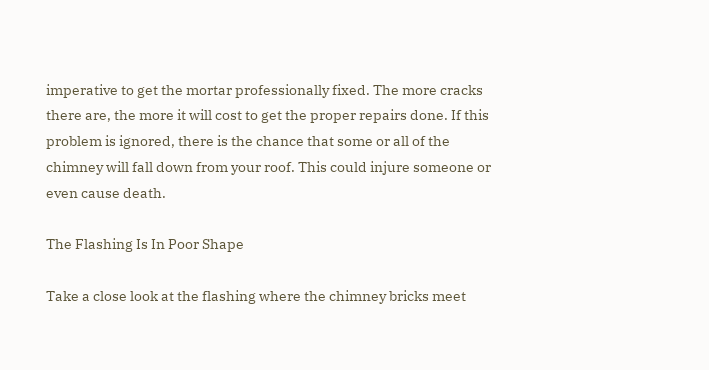imperative to get the mortar professionally fixed. The more cracks there are, the more it will cost to get the proper repairs done. If this problem is ignored, there is the chance that some or all of the chimney will fall down from your roof. This could injure someone or even cause death.

The Flashing Is In Poor Shape

Take a close look at the flashing where the chimney bricks meet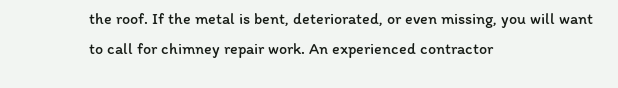the roof. If the metal is bent, deteriorated, or even missing, you will want to call for chimney repair work. An experienced contractor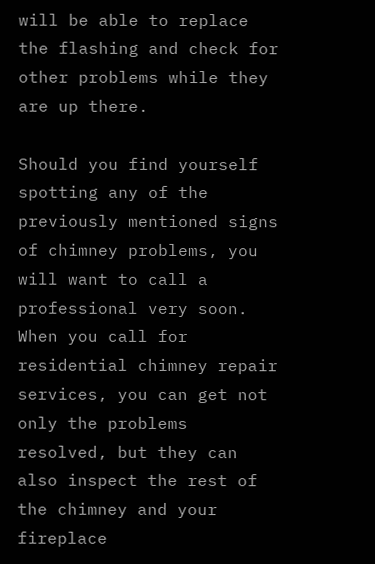will be able to replace the flashing and check for other problems while they are up there.

Should you find yourself spotting any of the previously mentioned signs of chimney problems, you will want to call a professional very soon. When you call for residential chimney repair services, you can get not only the problems resolved, but they can also inspect the rest of the chimney and your fireplace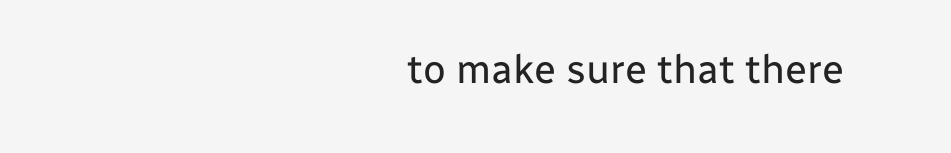to make sure that there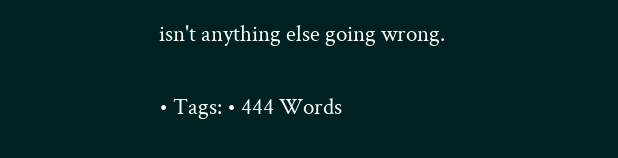isn't anything else going wrong.

• Tags: • 444 Words